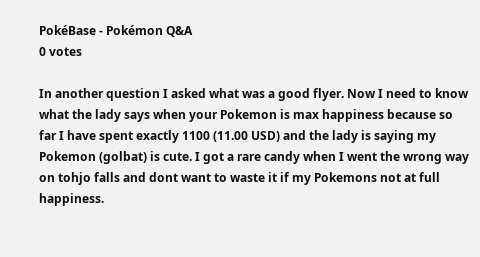PokéBase - Pokémon Q&A
0 votes

In another question I asked what was a good flyer. Now I need to know what the lady says when your Pokemon is max happiness because so far I have spent exactly 1100 (11.00 USD) and the lady is saying my Pokemon (golbat) is cute. I got a rare candy when I went the wrong way on tohjo falls and dont want to waste it if my Pokemons not at full happiness.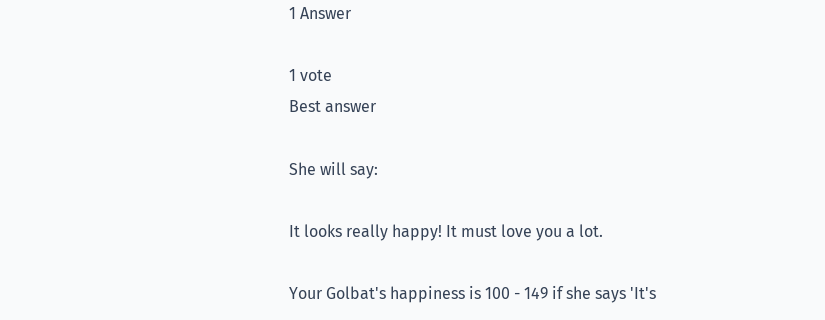1 Answer

1 vote
Best answer

She will say:

It looks really happy! It must love you a lot.

Your Golbat's happiness is 100 - 149 if she says 'It's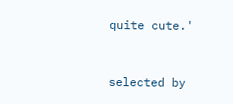quite cute.'


selected by